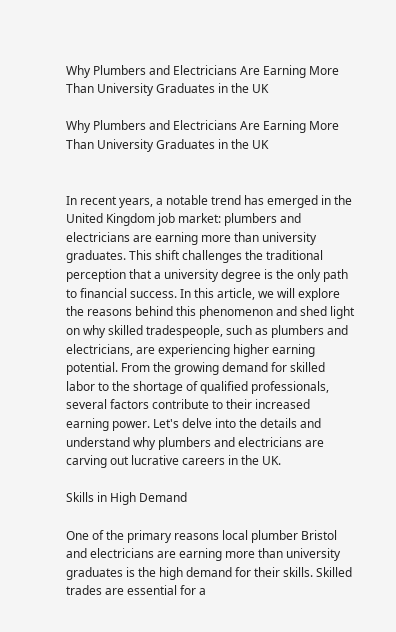Why Plumbers and Electricians Are Earning More Than University Graduates in the UK

Why Plumbers and Electricians Are Earning More Than University Graduates in the UK


In recent years, a notable trend has emerged in the United Kingdom job market: plumbers and electricians are earning more than university graduates. This shift challenges the traditional perception that a university degree is the only path to financial success. In this article, we will explore the reasons behind this phenomenon and shed light on why skilled tradespeople, such as plumbers and electricians, are experiencing higher earning potential. From the growing demand for skilled labor to the shortage of qualified professionals, several factors contribute to their increased earning power. Let's delve into the details and understand why plumbers and electricians are carving out lucrative careers in the UK.

Skills in High Demand

One of the primary reasons local plumber Bristol and electricians are earning more than university graduates is the high demand for their skills. Skilled trades are essential for a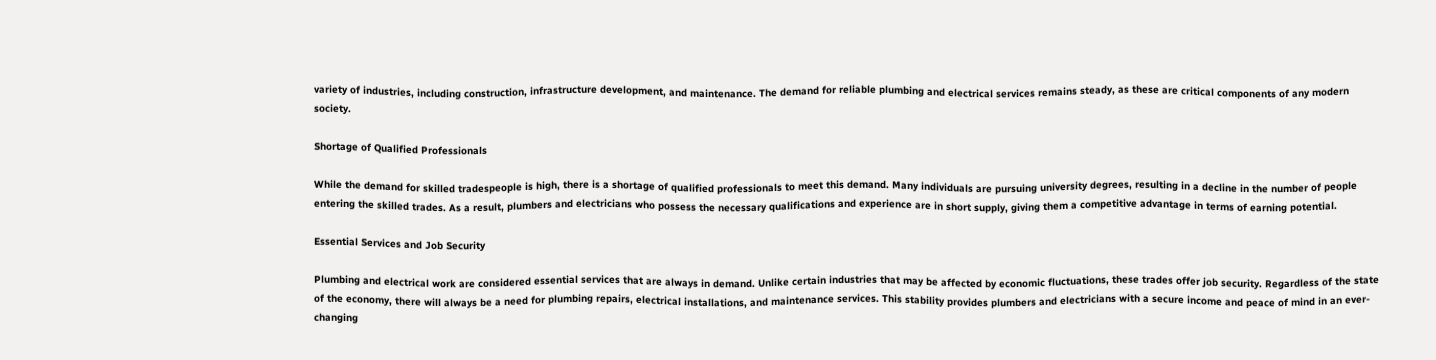variety of industries, including construction, infrastructure development, and maintenance. The demand for reliable plumbing and electrical services remains steady, as these are critical components of any modern society.

Shortage of Qualified Professionals

While the demand for skilled tradespeople is high, there is a shortage of qualified professionals to meet this demand. Many individuals are pursuing university degrees, resulting in a decline in the number of people entering the skilled trades. As a result, plumbers and electricians who possess the necessary qualifications and experience are in short supply, giving them a competitive advantage in terms of earning potential.

Essential Services and Job Security

Plumbing and electrical work are considered essential services that are always in demand. Unlike certain industries that may be affected by economic fluctuations, these trades offer job security. Regardless of the state of the economy, there will always be a need for plumbing repairs, electrical installations, and maintenance services. This stability provides plumbers and electricians with a secure income and peace of mind in an ever-changing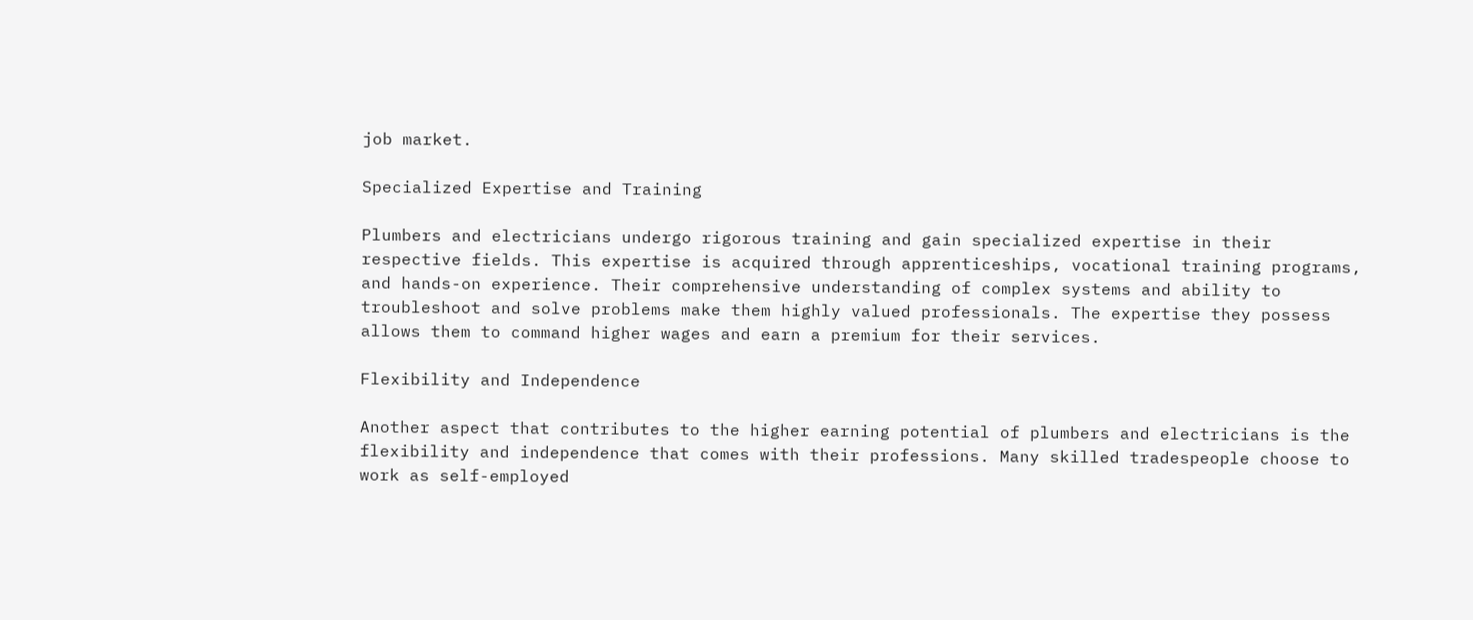job market.

Specialized Expertise and Training

Plumbers and electricians undergo rigorous training and gain specialized expertise in their respective fields. This expertise is acquired through apprenticeships, vocational training programs, and hands-on experience. Their comprehensive understanding of complex systems and ability to troubleshoot and solve problems make them highly valued professionals. The expertise they possess allows them to command higher wages and earn a premium for their services.

Flexibility and Independence

Another aspect that contributes to the higher earning potential of plumbers and electricians is the flexibility and independence that comes with their professions. Many skilled tradespeople choose to work as self-employed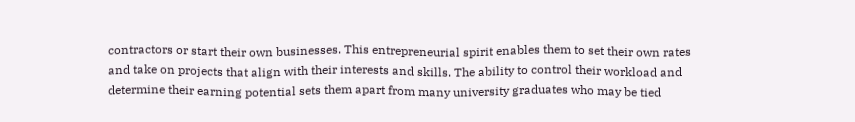contractors or start their own businesses. This entrepreneurial spirit enables them to set their own rates and take on projects that align with their interests and skills. The ability to control their workload and determine their earning potential sets them apart from many university graduates who may be tied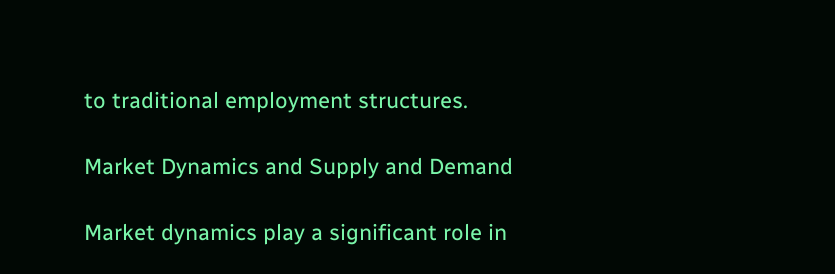to traditional employment structures.

Market Dynamics and Supply and Demand

Market dynamics play a significant role in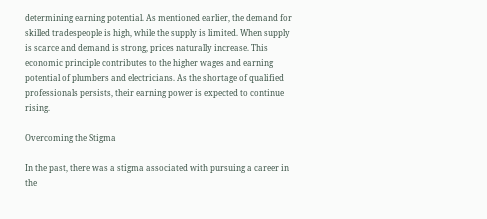determining earning potential. As mentioned earlier, the demand for skilled tradespeople is high, while the supply is limited. When supply is scarce and demand is strong, prices naturally increase. This economic principle contributes to the higher wages and earning potential of plumbers and electricians. As the shortage of qualified professionals persists, their earning power is expected to continue rising.

Overcoming the Stigma

In the past, there was a stigma associated with pursuing a career in the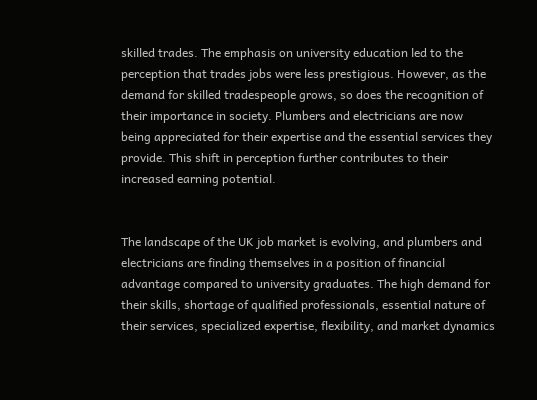skilled trades. The emphasis on university education led to the perception that trades jobs were less prestigious. However, as the demand for skilled tradespeople grows, so does the recognition of their importance in society. Plumbers and electricians are now being appreciated for their expertise and the essential services they provide. This shift in perception further contributes to their increased earning potential.


The landscape of the UK job market is evolving, and plumbers and electricians are finding themselves in a position of financial advantage compared to university graduates. The high demand for their skills, shortage of qualified professionals, essential nature of their services, specialized expertise, flexibility, and market dynamics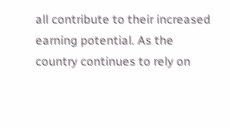all contribute to their increased earning potential. As the country continues to rely on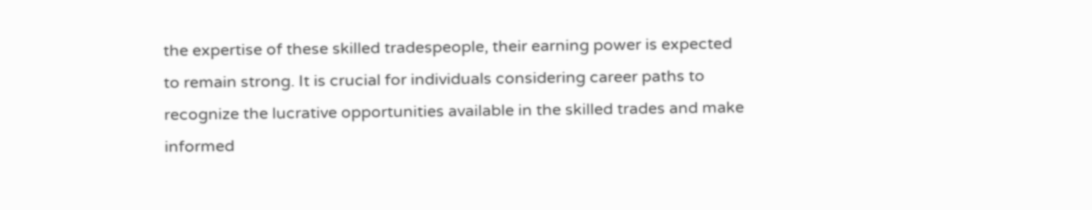the expertise of these skilled tradespeople, their earning power is expected to remain strong. It is crucial for individuals considering career paths to recognize the lucrative opportunities available in the skilled trades and make informed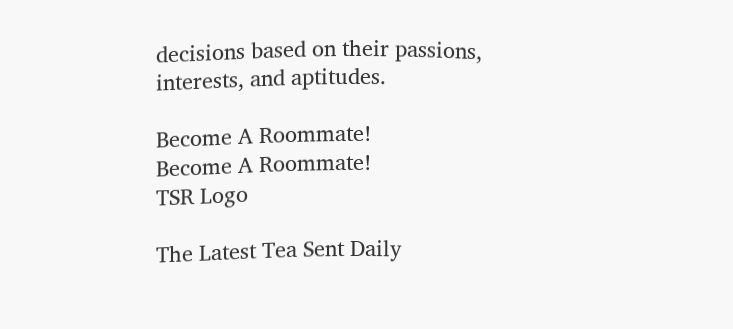decisions based on their passions, interests, and aptitudes.

Become A Roommate!
Become A Roommate!
TSR Logo

The Latest Tea Sent Daily